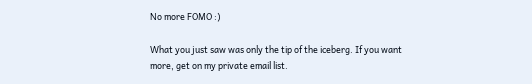No more FOMO :)

What you just saw was only the tip of the iceberg. If you want more, get on my private email list.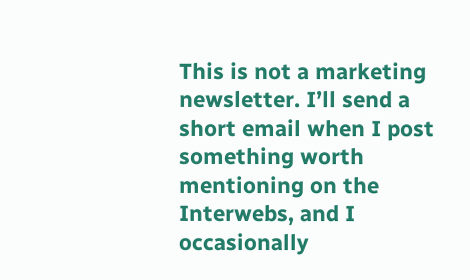This is not a marketing newsletter. I’ll send a short email when I post something worth mentioning on the Interwebs, and I occasionally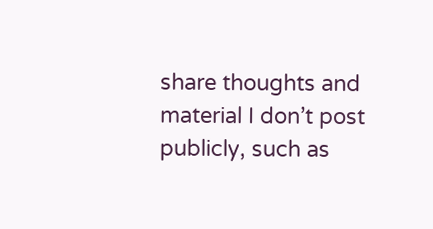share thoughts and material I don’t post publicly, such as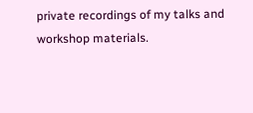private recordings of my talks and workshop materials.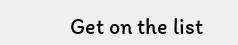Get on the list